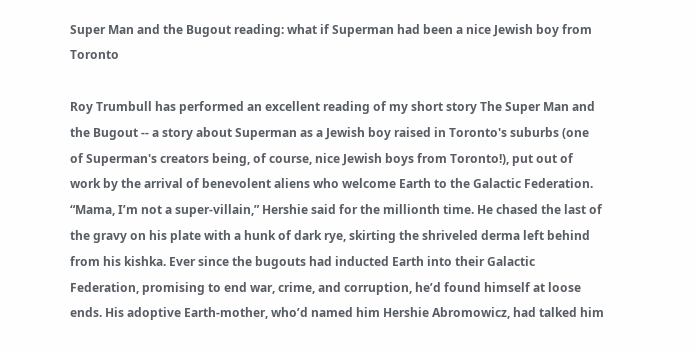Super Man and the Bugout reading: what if Superman had been a nice Jewish boy from Toronto

Roy Trumbull has performed an excellent reading of my short story The Super Man and the Bugout -- a story about Superman as a Jewish boy raised in Toronto's suburbs (one of Superman's creators being, of course, nice Jewish boys from Toronto!), put out of work by the arrival of benevolent aliens who welcome Earth to the Galactic Federation.
“Mama, I’m not a super-villain,” Hershie said for the millionth time. He chased the last of the gravy on his plate with a hunk of dark rye, skirting the shriveled derma left behind from his kishka. Ever since the bugouts had inducted Earth into their Galactic Federation, promising to end war, crime, and corruption, he’d found himself at loose ends. His adoptive Earth-mother, who’d named him Hershie Abromowicz, had talked him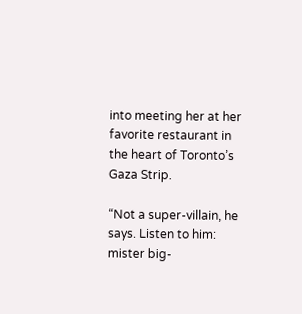into meeting her at her favorite restaurant in the heart of Toronto’s Gaza Strip.

“Not a super-villain, he says. Listen to him: mister big-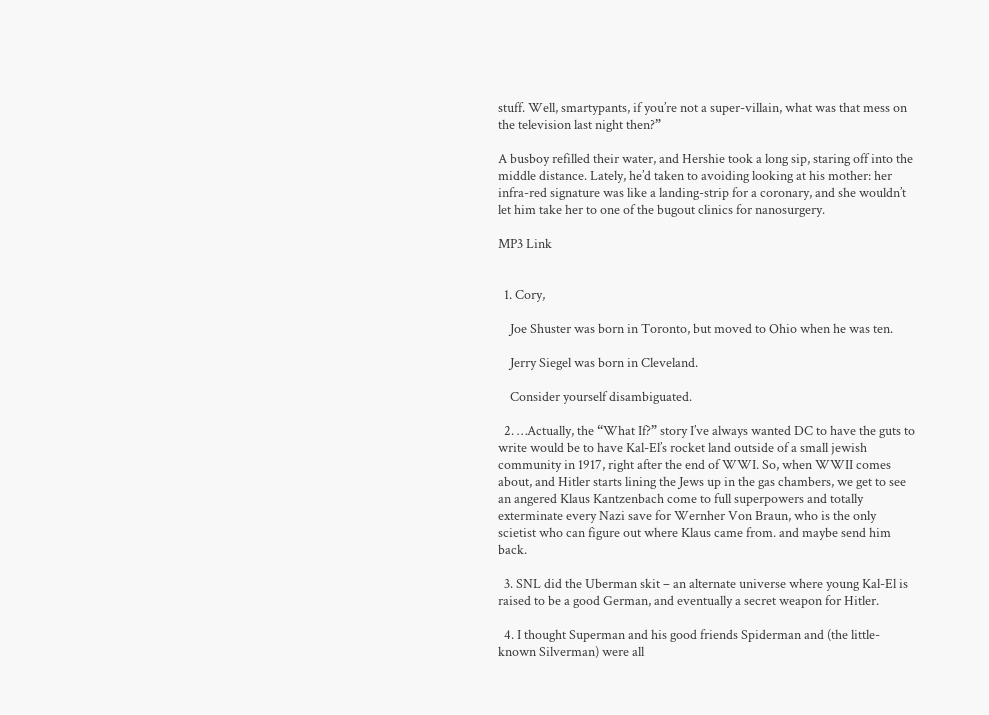stuff. Well, smartypants, if you’re not a super-villain, what was that mess on the television last night then?”

A busboy refilled their water, and Hershie took a long sip, staring off into the middle distance. Lately, he’d taken to avoiding looking at his mother: her infra-red signature was like a landing-strip for a coronary, and she wouldn’t let him take her to one of the bugout clinics for nanosurgery.

MP3 Link


  1. Cory,

    Joe Shuster was born in Toronto, but moved to Ohio when he was ten.

    Jerry Siegel was born in Cleveland.

    Consider yourself disambiguated.

  2. …Actually, the “What If?” story I’ve always wanted DC to have the guts to write would be to have Kal-El’s rocket land outside of a small jewish community in 1917, right after the end of WWI. So, when WWII comes about, and Hitler starts lining the Jews up in the gas chambers, we get to see an angered Klaus Kantzenbach come to full superpowers and totally exterminate every Nazi save for Wernher Von Braun, who is the only scietist who can figure out where Klaus came from. and maybe send him back.

  3. SNL did the Uberman skit – an alternate universe where young Kal-El is raised to be a good German, and eventually a secret weapon for Hitler.

  4. I thought Superman and his good friends Spiderman and (the little-known Silverman) were all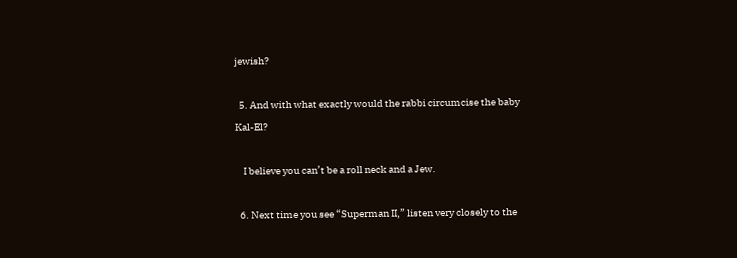jewish?

  5. And with what exactly would the rabbi circumcise the baby Kal-El?

    I believe you can’t be a roll neck and a Jew.

  6. Next time you see “Superman II,” listen very closely to the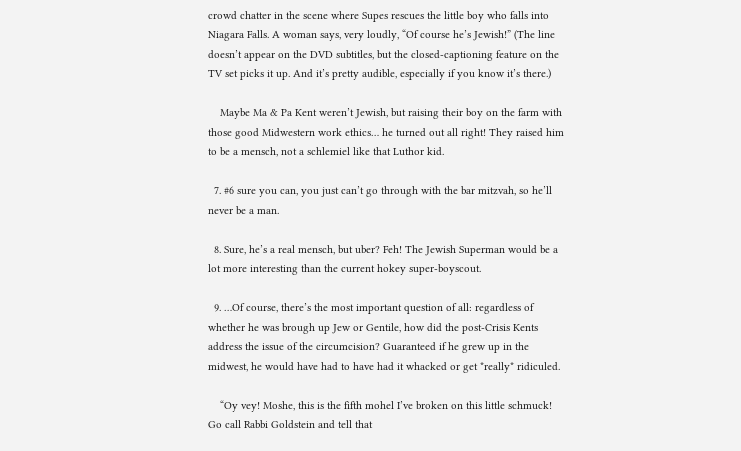crowd chatter in the scene where Supes rescues the little boy who falls into Niagara Falls. A woman says, very loudly, “Of course he’s Jewish!” (The line doesn’t appear on the DVD subtitles, but the closed-captioning feature on the TV set picks it up. And it’s pretty audible, especially if you know it’s there.)

    Maybe Ma & Pa Kent weren’t Jewish, but raising their boy on the farm with those good Midwestern work ethics… he turned out all right! They raised him to be a mensch, not a schlemiel like that Luthor kid.

  7. #6 sure you can, you just can’t go through with the bar mitzvah, so he’ll never be a man.

  8. Sure, he’s a real mensch, but uber? Feh! The Jewish Superman would be a lot more interesting than the current hokey super-boyscout.

  9. …Of course, there’s the most important question of all: regardless of whether he was brough up Jew or Gentile, how did the post-Crisis Kents address the issue of the circumcision? Guaranteed if he grew up in the midwest, he would have had to have had it whacked or get *really* ridiculed.

    “Oy vey! Moshe, this is the fifth mohel I’ve broken on this little schmuck! Go call Rabbi Goldstein and tell that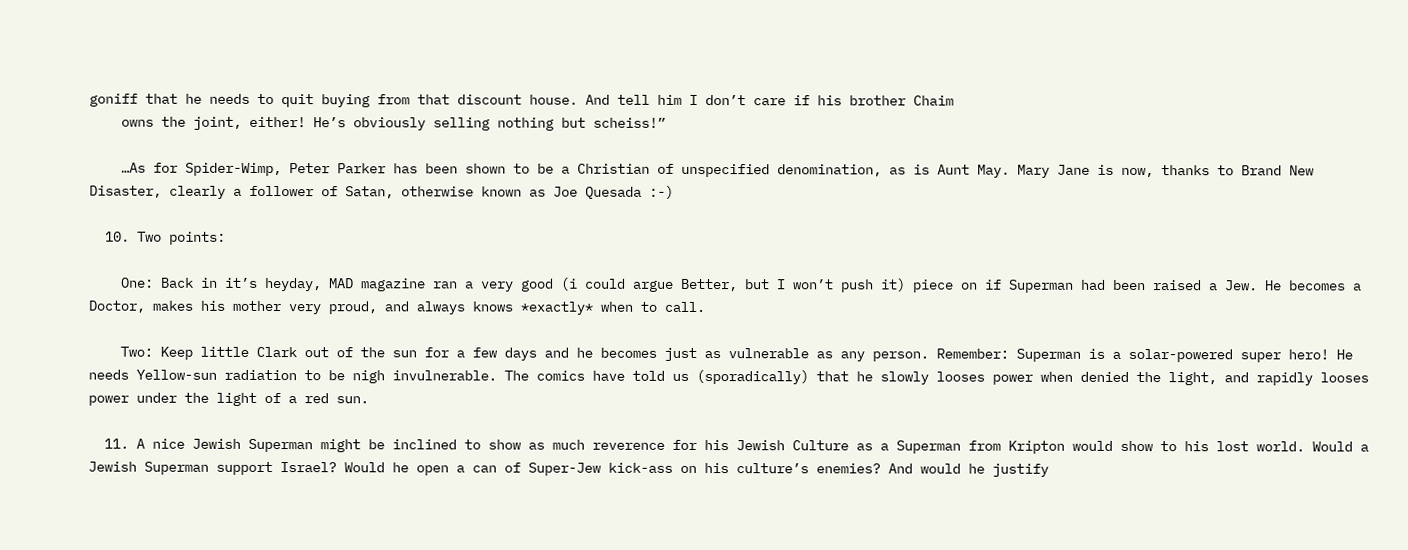goniff that he needs to quit buying from that discount house. And tell him I don’t care if his brother Chaim
    owns the joint, either! He’s obviously selling nothing but scheiss!”

    …As for Spider-Wimp, Peter Parker has been shown to be a Christian of unspecified denomination, as is Aunt May. Mary Jane is now, thanks to Brand New Disaster, clearly a follower of Satan, otherwise known as Joe Quesada :-)

  10. Two points:

    One: Back in it’s heyday, MAD magazine ran a very good (i could argue Better, but I won’t push it) piece on if Superman had been raised a Jew. He becomes a Doctor, makes his mother very proud, and always knows *exactly* when to call.

    Two: Keep little Clark out of the sun for a few days and he becomes just as vulnerable as any person. Remember: Superman is a solar-powered super hero! He needs Yellow-sun radiation to be nigh invulnerable. The comics have told us (sporadically) that he slowly looses power when denied the light, and rapidly looses power under the light of a red sun.

  11. A nice Jewish Superman might be inclined to show as much reverence for his Jewish Culture as a Superman from Kripton would show to his lost world. Would a Jewish Superman support Israel? Would he open a can of Super-Jew kick-ass on his culture’s enemies? And would he justify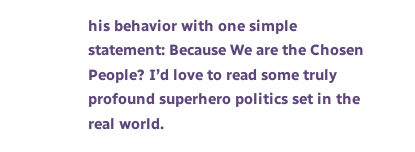his behavior with one simple statement: Because We are the Chosen People? I’d love to read some truly profound superhero politics set in the real world.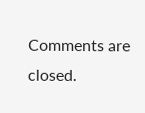Comments are closed.